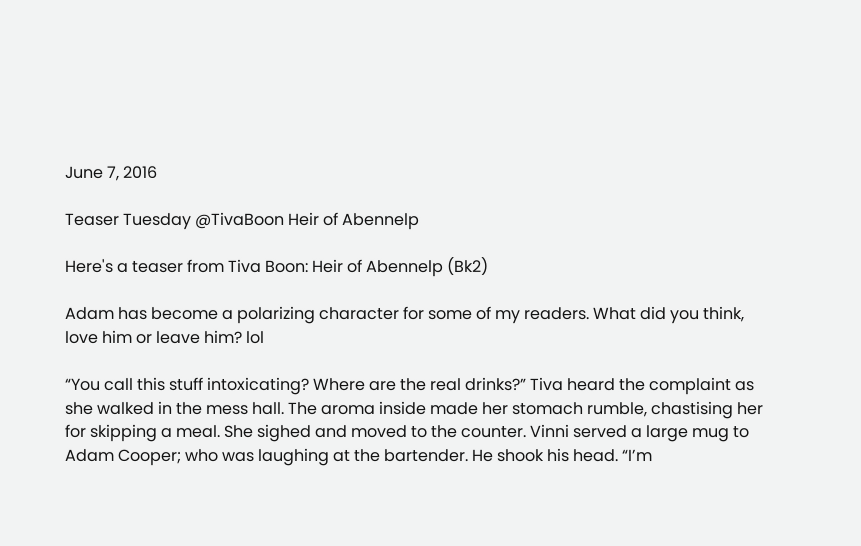June 7, 2016

Teaser Tuesday @TivaBoon Heir of Abennelp

Here's a teaser from Tiva Boon: Heir of Abennelp (Bk2)

Adam has become a polarizing character for some of my readers. What did you think, love him or leave him? lol

“You call this stuff intoxicating? Where are the real drinks?” Tiva heard the complaint as she walked in the mess hall. The aroma inside made her stomach rumble, chastising her for skipping a meal. She sighed and moved to the counter. Vinni served a large mug to Adam Cooper; who was laughing at the bartender. He shook his head. “I’m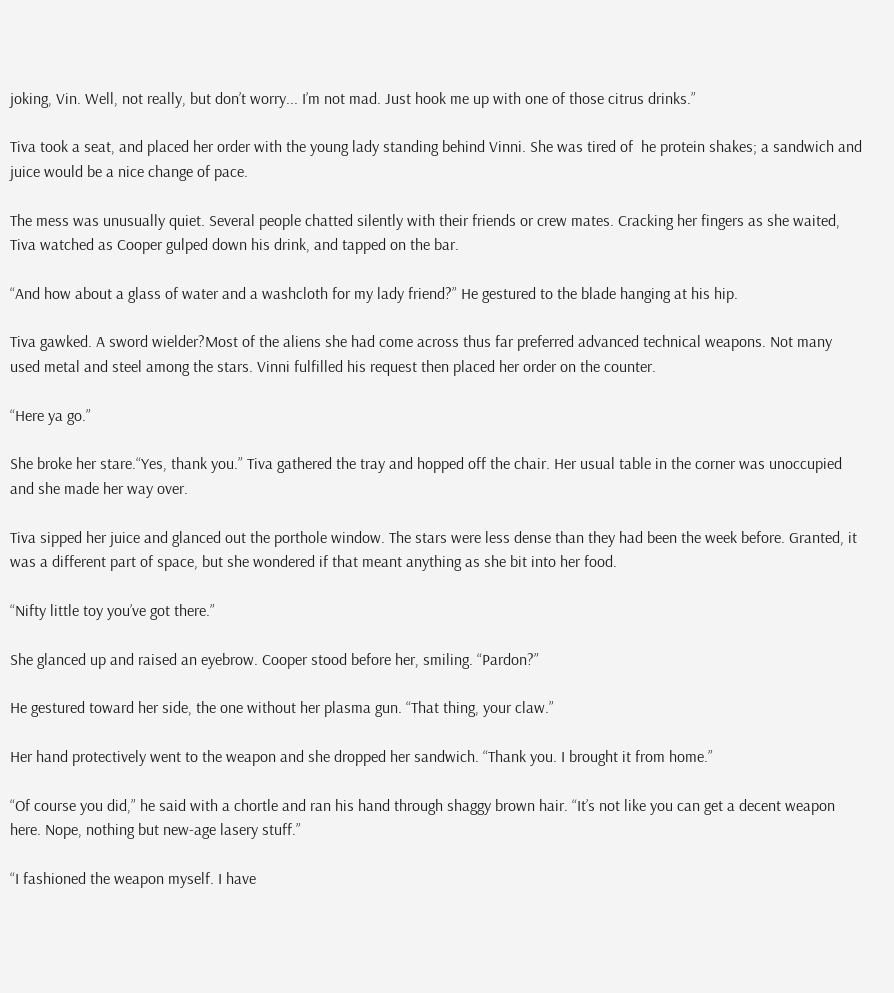joking, Vin. Well, not really, but don’t worry... I’m not mad. Just hook me up with one of those citrus drinks.”

Tiva took a seat, and placed her order with the young lady standing behind Vinni. She was tired of  he protein shakes; a sandwich and juice would be a nice change of pace.

The mess was unusually quiet. Several people chatted silently with their friends or crew mates. Cracking her fingers as she waited, Tiva watched as Cooper gulped down his drink, and tapped on the bar.

“And how about a glass of water and a washcloth for my lady friend?” He gestured to the blade hanging at his hip.

Tiva gawked. A sword wielder?Most of the aliens she had come across thus far preferred advanced technical weapons. Not many used metal and steel among the stars. Vinni fulfilled his request then placed her order on the counter.

“Here ya go.”

She broke her stare.“Yes, thank you.” Tiva gathered the tray and hopped off the chair. Her usual table in the corner was unoccupied and she made her way over.

Tiva sipped her juice and glanced out the porthole window. The stars were less dense than they had been the week before. Granted, it was a different part of space, but she wondered if that meant anything as she bit into her food.

“Nifty little toy you’ve got there.”

She glanced up and raised an eyebrow. Cooper stood before her, smiling. “Pardon?”

He gestured toward her side, the one without her plasma gun. “That thing, your claw.”

Her hand protectively went to the weapon and she dropped her sandwich. “Thank you. I brought it from home.”

“Of course you did,” he said with a chortle and ran his hand through shaggy brown hair. “It’s not like you can get a decent weapon here. Nope, nothing but new-age lasery stuff.”

“I fashioned the weapon myself. I have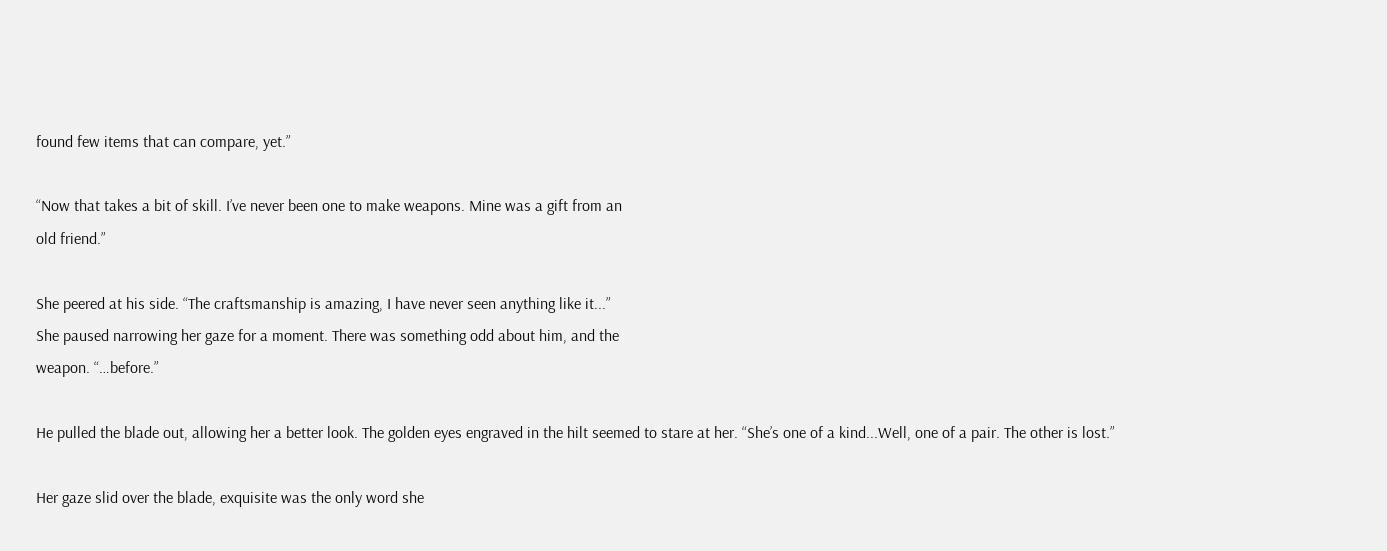found few items that can compare, yet.”

“Now that takes a bit of skill. I’ve never been one to make weapons. Mine was a gift from an
old friend.”

She peered at his side. “The craftsmanship is amazing, I have never seen anything like it...”
She paused narrowing her gaze for a moment. There was something odd about him, and the
weapon. “…before.”

He pulled the blade out, allowing her a better look. The golden eyes engraved in the hilt seemed to stare at her. “She’s one of a kind...Well, one of a pair. The other is lost.”

Her gaze slid over the blade, exquisite was the only word she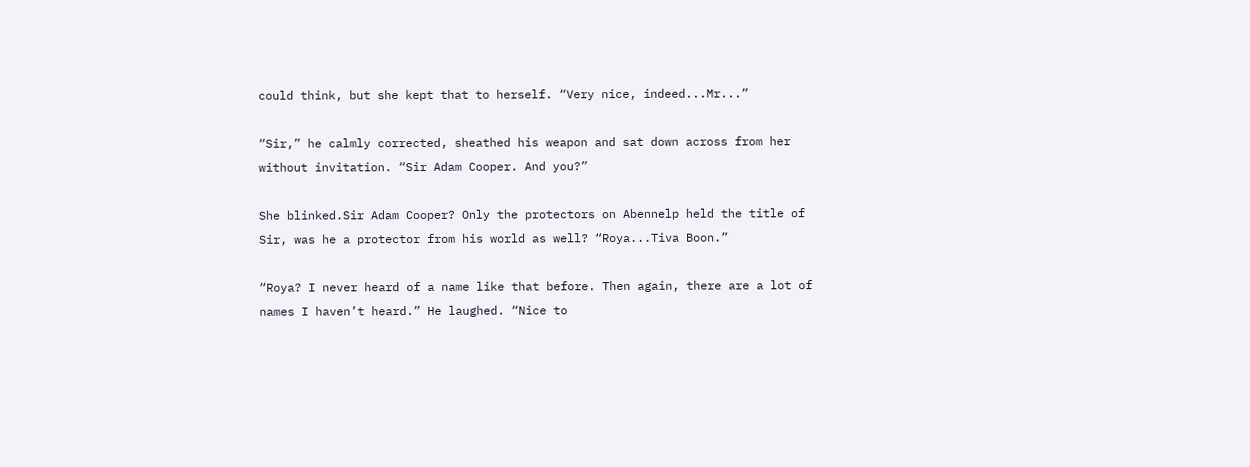could think, but she kept that to herself. “Very nice, indeed...Mr...”

“Sir,” he calmly corrected, sheathed his weapon and sat down across from her without invitation. “Sir Adam Cooper. And you?”

She blinked.Sir Adam Cooper? Only the protectors on Abennelp held the title of Sir, was he a protector from his world as well? “Roya...Tiva Boon.”

“Roya? I never heard of a name like that before. Then again, there are a lot of names I haven’t heard.” He laughed. “Nice to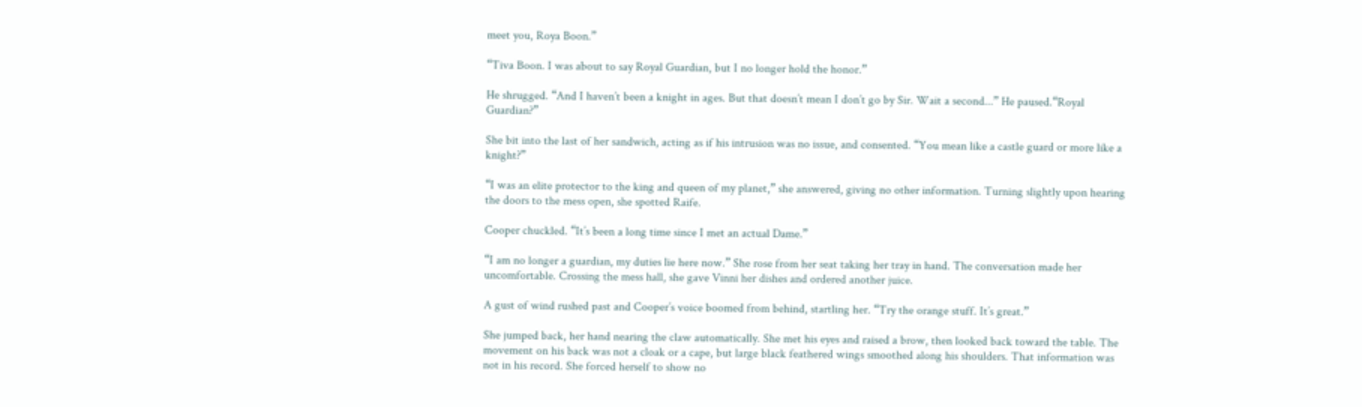meet you, Roya Boon.”

“Tiva Boon. I was about to say Royal Guardian, but I no longer hold the honor.”

He shrugged. “And I haven’t been a knight in ages. But that doesn’t mean I don’t go by Sir. Wait a second...” He paused.“Royal Guardian?”

She bit into the last of her sandwich, acting as if his intrusion was no issue, and consented. “You mean like a castle guard or more like a knight?”

“I was an elite protector to the king and queen of my planet,” she answered, giving no other information. Turning slightly upon hearing the doors to the mess open, she spotted Raife.

Cooper chuckled. “It’s been a long time since I met an actual Dame.”

“I am no longer a guardian, my duties lie here now.” She rose from her seat taking her tray in hand. The conversation made her uncomfortable. Crossing the mess hall, she gave Vinni her dishes and ordered another juice.

A gust of wind rushed past and Cooper’s voice boomed from behind, startling her. “Try the orange stuff. It’s great.”

She jumped back, her hand nearing the claw automatically. She met his eyes and raised a brow, then looked back toward the table. The movement on his back was not a cloak or a cape, but large black feathered wings smoothed along his shoulders. That information was not in his record. She forced herself to show no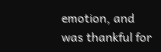emotion, and was thankful for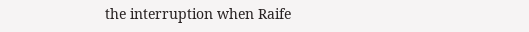the interruption when Raife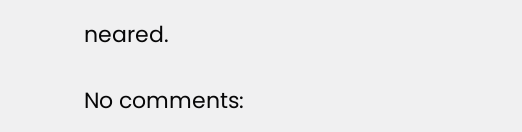neared.

No comments: